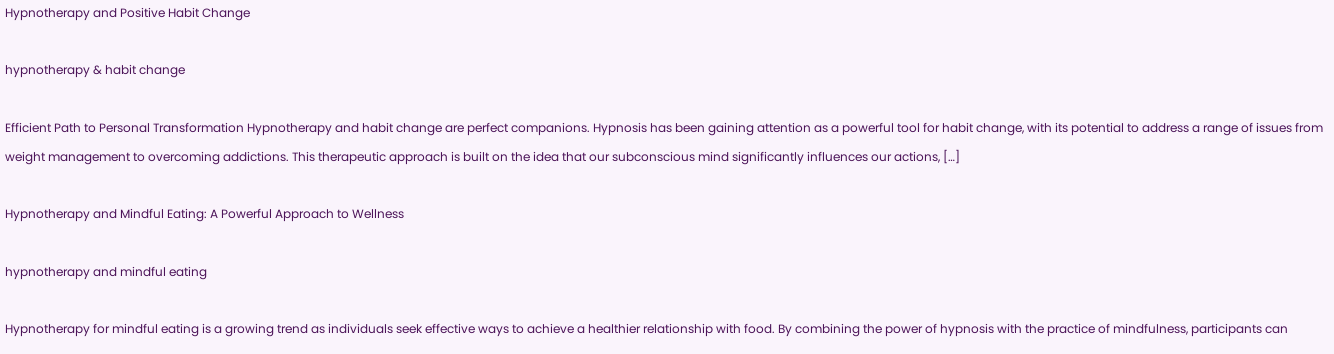Hypnotherapy and Positive Habit Change

hypnotherapy & habit change

Efficient Path to Personal Transformation Hypnotherapy and habit change are perfect companions. Hypnosis has been gaining attention as a powerful tool for habit change, with its potential to address a range of issues from weight management to overcoming addictions. This therapeutic approach is built on the idea that our subconscious mind significantly influences our actions, […]

Hypnotherapy and Mindful Eating: A Powerful Approach to Wellness

hypnotherapy and mindful eating

Hypnotherapy for mindful eating is a growing trend as individuals seek effective ways to achieve a healthier relationship with food. By combining the power of hypnosis with the practice of mindfulness, participants can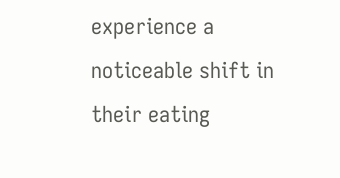experience a noticeable shift in their eating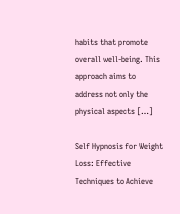habits that promote overall well-being. This approach aims to address not only the physical aspects […]

Self Hypnosis for Weight Loss: Effective Techniques to Achieve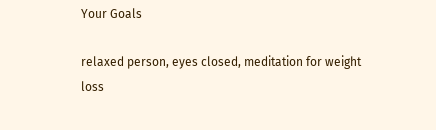Your Goals

relaxed person, eyes closed, meditation for weight loss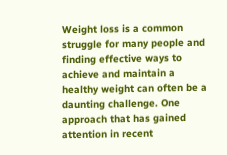Weight loss is a common struggle for many people and finding effective ways to achieve and maintain a healthy weight can often be a daunting challenge. One approach that has gained attention in recent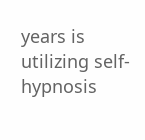years is utilizing self-hypnosis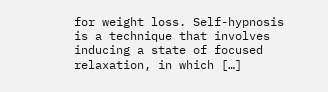for weight loss. Self-hypnosis is a technique that involves inducing a state of focused relaxation, in which […]